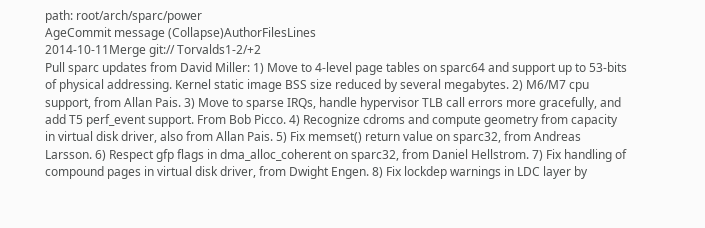path: root/arch/sparc/power
AgeCommit message (Collapse)AuthorFilesLines
2014-10-11Merge git:// Torvalds1-2/+2
Pull sparc updates from David Miller: 1) Move to 4-level page tables on sparc64 and support up to 53-bits of physical addressing. Kernel static image BSS size reduced by several megabytes. 2) M6/M7 cpu support, from Allan Pais. 3) Move to sparse IRQs, handle hypervisor TLB call errors more gracefully, and add T5 perf_event support. From Bob Picco. 4) Recognize cdroms and compute geometry from capacity in virtual disk driver, also from Allan Pais. 5) Fix memset() return value on sparc32, from Andreas Larsson. 6) Respect gfp flags in dma_alloc_coherent on sparc32, from Daniel Hellstrom. 7) Fix handling of compound pages in virtual disk driver, from Dwight Engen. 8) Fix lockdep warnings in LDC layer by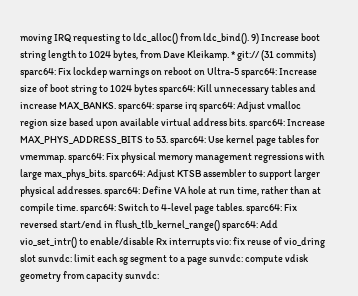moving IRQ requesting to ldc_alloc() from ldc_bind(). 9) Increase boot string length to 1024 bytes, from Dave Kleikamp. * git:// (31 commits) sparc64: Fix lockdep warnings on reboot on Ultra-5 sparc64: Increase size of boot string to 1024 bytes sparc64: Kill unnecessary tables and increase MAX_BANKS. sparc64: sparse irq sparc64: Adjust vmalloc region size based upon available virtual address bits. sparc64: Increase MAX_PHYS_ADDRESS_BITS to 53. sparc64: Use kernel page tables for vmemmap. sparc64: Fix physical memory management regressions with large max_phys_bits. sparc64: Adjust KTSB assembler to support larger physical addresses. sparc64: Define VA hole at run time, rather than at compile time. sparc64: Switch to 4-level page tables. sparc64: Fix reversed start/end in flush_tlb_kernel_range() sparc64: Add vio_set_intr() to enable/disable Rx interrupts vio: fix reuse of vio_dring slot sunvdc: limit each sg segment to a page sunvdc: compute vdisk geometry from capacity sunvdc: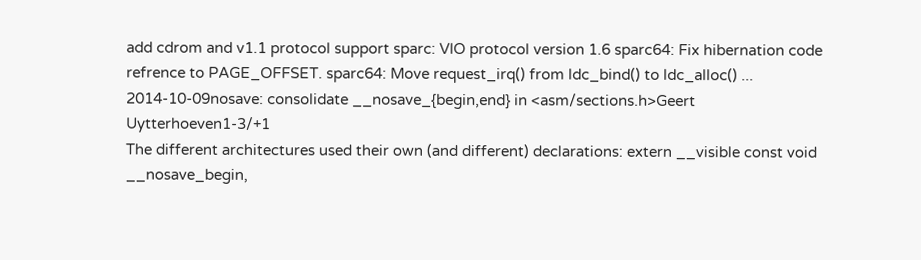add cdrom and v1.1 protocol support sparc: VIO protocol version 1.6 sparc64: Fix hibernation code refrence to PAGE_OFFSET. sparc64: Move request_irq() from ldc_bind() to ldc_alloc() ...
2014-10-09nosave: consolidate __nosave_{begin,end} in <asm/sections.h>Geert Uytterhoeven1-3/+1
The different architectures used their own (and different) declarations: extern __visible const void __nosave_begin,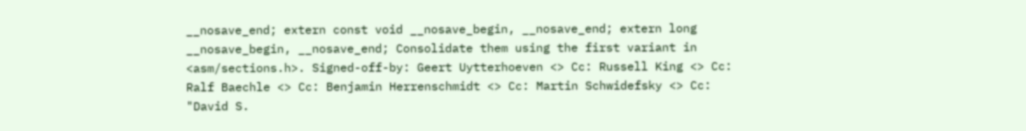__nosave_end; extern const void __nosave_begin, __nosave_end; extern long __nosave_begin, __nosave_end; Consolidate them using the first variant in <asm/sections.h>. Signed-off-by: Geert Uytterhoeven <> Cc: Russell King <> Cc: Ralf Baechle <> Cc: Benjamin Herrenschmidt <> Cc: Martin Schwidefsky <> Cc: "David S.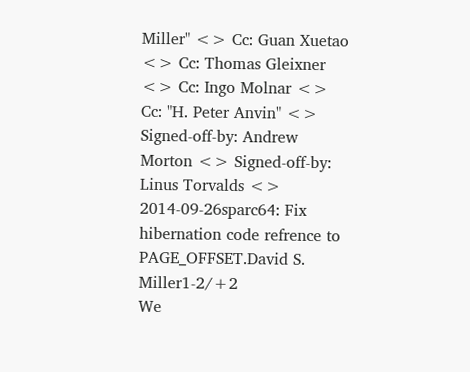Miller" <> Cc: Guan Xuetao <> Cc: Thomas Gleixner <> Cc: Ingo Molnar <> Cc: "H. Peter Anvin" <> Signed-off-by: Andrew Morton <> Signed-off-by: Linus Torvalds <>
2014-09-26sparc64: Fix hibernation code refrence to PAGE_OFFSET.David S. Miller1-2/+2
We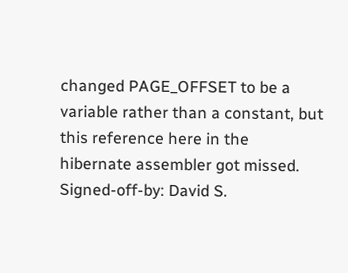changed PAGE_OFFSET to be a variable rather than a constant, but this reference here in the hibernate assembler got missed. Signed-off-by: David S.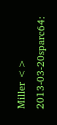Miller <>
2013-03-20sparc64: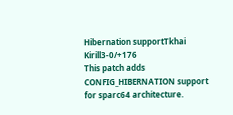Hibernation supportTkhai Kirill3-0/+176
This patch adds CONFIG_HIBERNATION support for sparc64 architecture.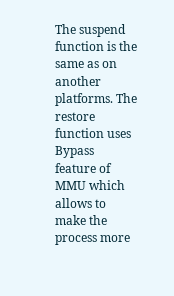The suspend function is the same as on another platforms. The restore function uses Bypass feature of MMU which allows to make the process more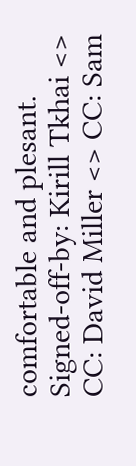comfortable and plesant. Signed-off-by: Kirill Tkhai <> CC: David Miller <> CC: Sam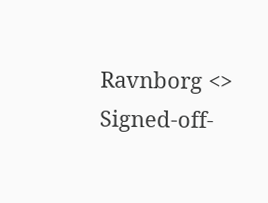Ravnborg <> Signed-off-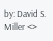by: David S. Miller <>